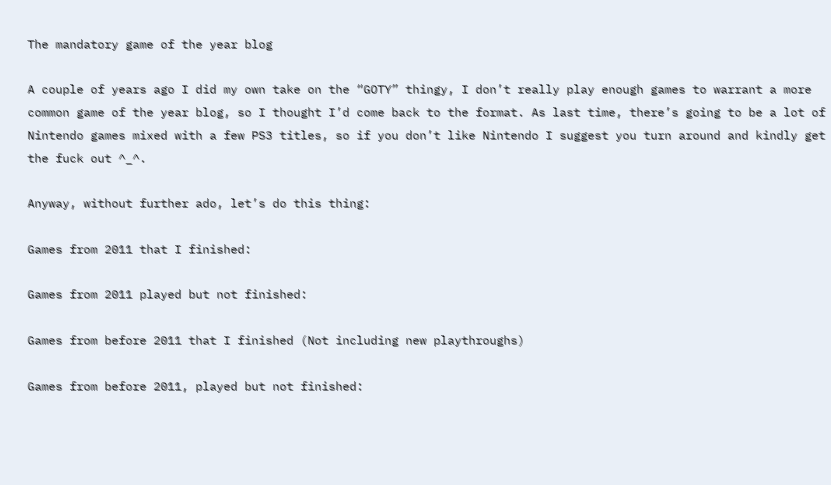The mandatory game of the year blog

A couple of years ago I did my own take on the “GOTY” thingy, I don’t really play enough games to warrant a more common game of the year blog, so I thought I’d come back to the format. As last time, there’s going to be a lot of Nintendo games mixed with a few PS3 titles, so if you don’t like Nintendo I suggest you turn around and kindly get the fuck out ^_^.

Anyway, without further ado, let’s do this thing:

Games from 2011 that I finished:

Games from 2011 played but not finished:

Games from before 2011 that I finished (Not including new playthroughs)

Games from before 2011, played but not finished: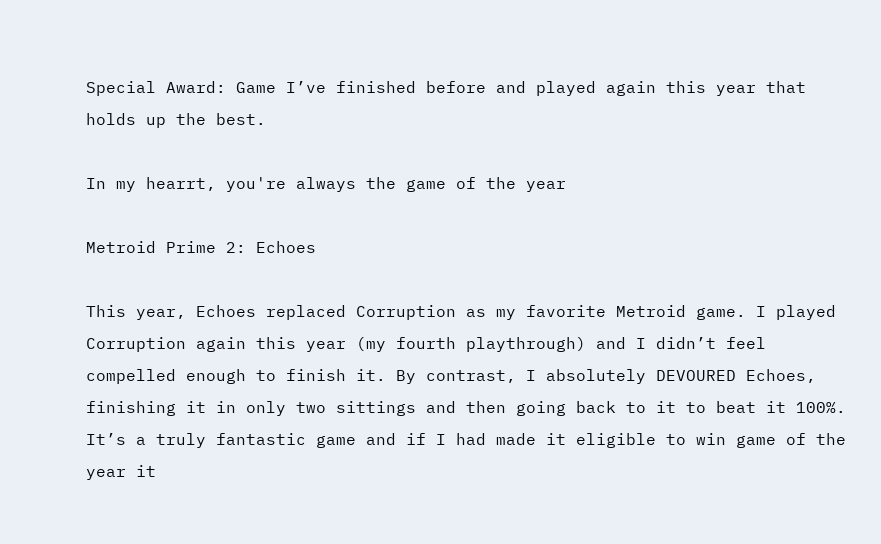Special Award: Game I’ve finished before and played again this year that holds up the best.

In my hearrt, you're always the game of the year

Metroid Prime 2: Echoes

This year, Echoes replaced Corruption as my favorite Metroid game. I played Corruption again this year (my fourth playthrough) and I didn’t feel compelled enough to finish it. By contrast, I absolutely DEVOURED Echoes, finishing it in only two sittings and then going back to it to beat it 100%. It’s a truly fantastic game and if I had made it eligible to win game of the year it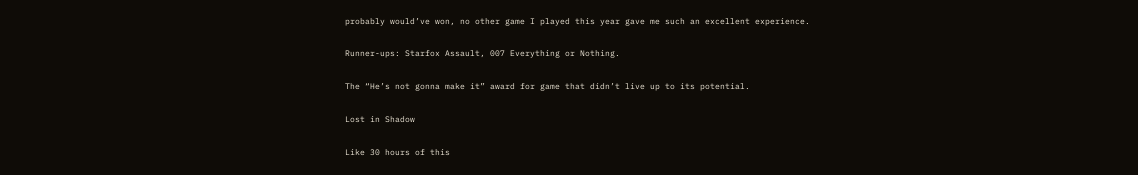probably would’ve won, no other game I played this year gave me such an excellent experience.

Runner-ups: Starfox Assault, 007 Everything or Nothing.

The “He’s not gonna make it” award for game that didn’t live up to its potential.

Lost in Shadow

Like 30 hours of this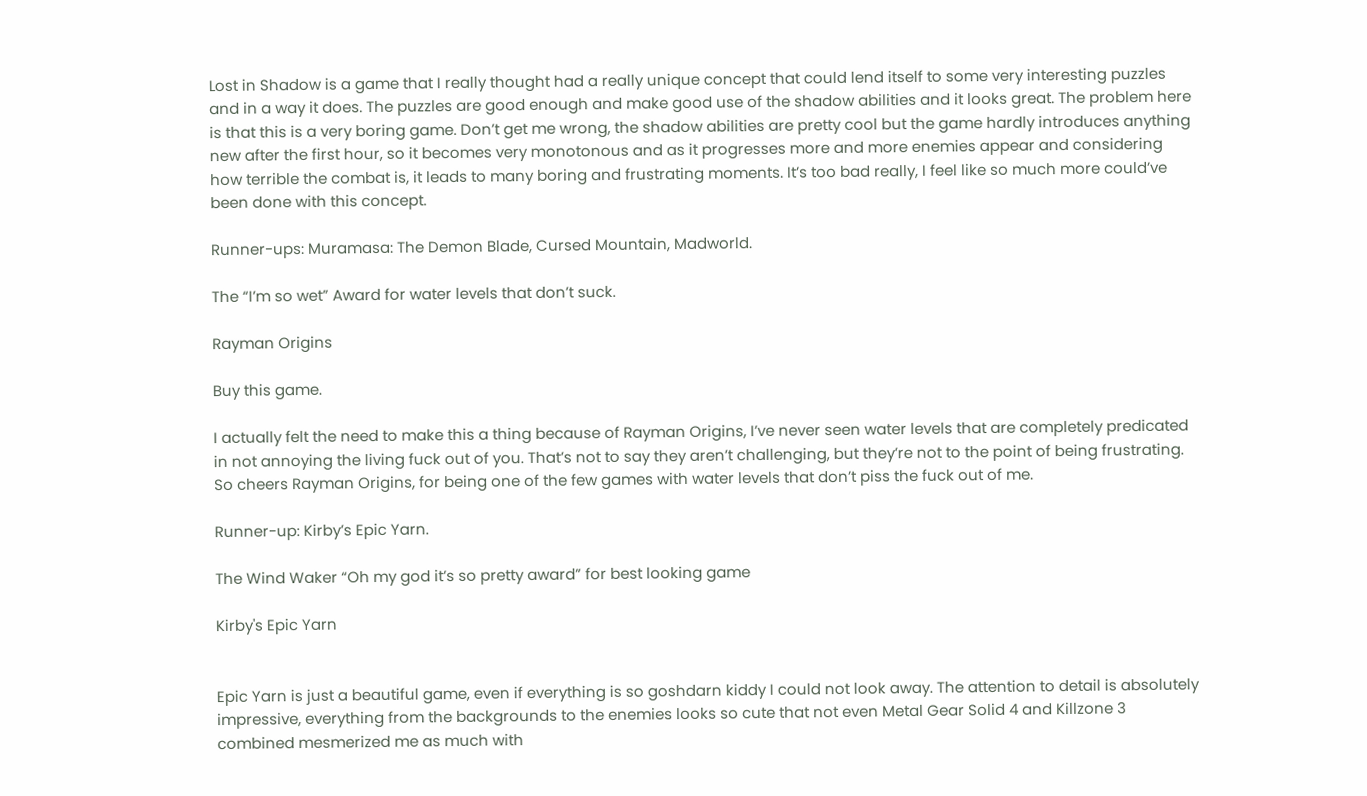Lost in Shadow is a game that I really thought had a really unique concept that could lend itself to some very interesting puzzles and in a way it does. The puzzles are good enough and make good use of the shadow abilities and it looks great. The problem here is that this is a very boring game. Don’t get me wrong, the shadow abilities are pretty cool but the game hardly introduces anything new after the first hour, so it becomes very monotonous and as it progresses more and more enemies appear and considering how terrible the combat is, it leads to many boring and frustrating moments. It’s too bad really, I feel like so much more could’ve been done with this concept.

Runner-ups: Muramasa: The Demon Blade, Cursed Mountain, Madworld.

The “I’m so wet” Award for water levels that don’t suck.

Rayman Origins

Buy this game.

I actually felt the need to make this a thing because of Rayman Origins, I’ve never seen water levels that are completely predicated in not annoying the living fuck out of you. That’s not to say they aren’t challenging, but they’re not to the point of being frustrating. So cheers Rayman Origins, for being one of the few games with water levels that don’t piss the fuck out of me.

Runner-up: Kirby’s Epic Yarn.

The Wind Waker “Oh my god it’s so pretty award” for best looking game

Kirby's Epic Yarn


Epic Yarn is just a beautiful game, even if everything is so goshdarn kiddy I could not look away. The attention to detail is absolutely impressive, everything from the backgrounds to the enemies looks so cute that not even Metal Gear Solid 4 and Killzone 3 combined mesmerized me as much with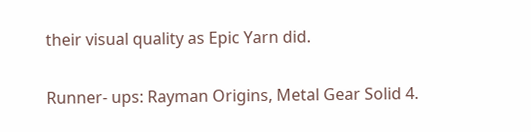their visual quality as Epic Yarn did.

Runner- ups: Rayman Origins, Metal Gear Solid 4.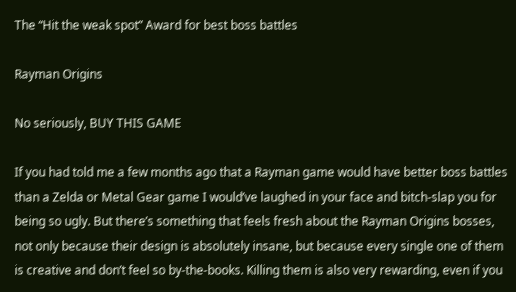The “Hit the weak spot” Award for best boss battles

Rayman Origins

No seriously, BUY THIS GAME

If you had told me a few months ago that a Rayman game would have better boss battles than a Zelda or Metal Gear game I would’ve laughed in your face and bitch-slap you for being so ugly. But there’s something that feels fresh about the Rayman Origins bosses, not only because their design is absolutely insane, but because every single one of them is creative and don’t feel so by-the-books. Killing them is also very rewarding, even if you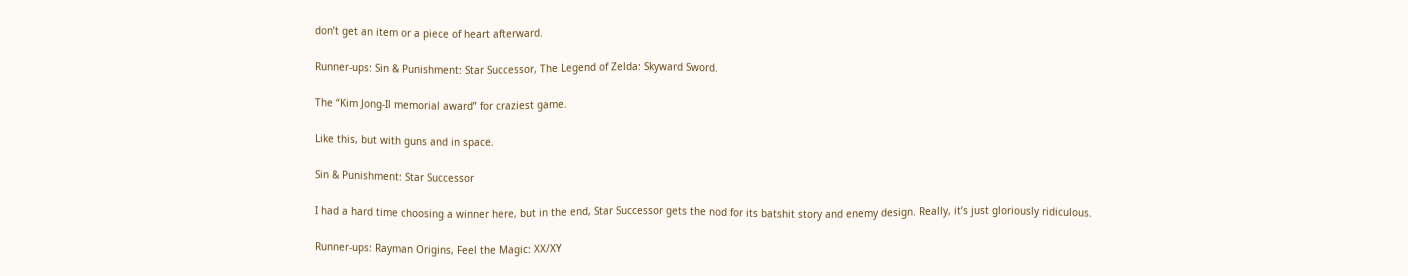don’t get an item or a piece of heart afterward.

Runner-ups: Sin & Punishment: Star Successor, The Legend of Zelda: Skyward Sword.

The “Kim Jong-Il memorial award” for craziest game.

Like this, but with guns and in space.

Sin & Punishment: Star Successor

I had a hard time choosing a winner here, but in the end, Star Successor gets the nod for its batshit story and enemy design. Really, it’s just gloriously ridiculous.

Runner-ups: Rayman Origins, Feel the Magic: XX/XY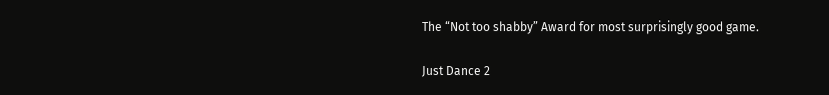The “Not too shabby” Award for most surprisingly good game.

Just Dance 2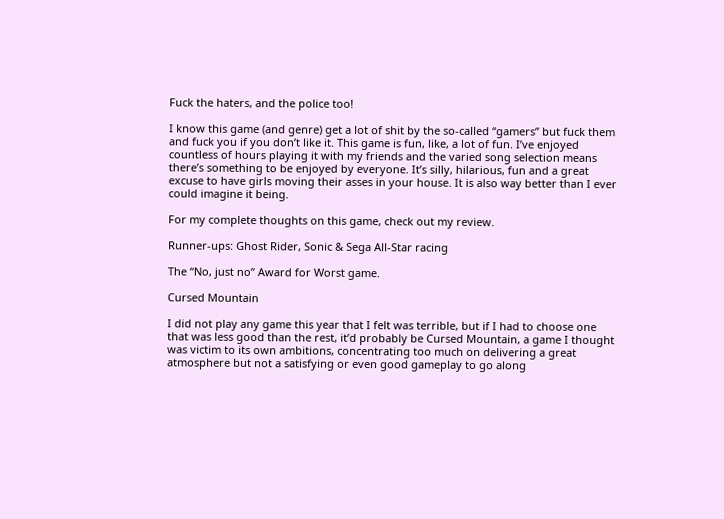Fuck the haters, and the police too!

I know this game (and genre) get a lot of shit by the so-called “gamers” but fuck them and fuck you if you don’t like it. This game is fun, like, a lot of fun. I’ve enjoyed countless of hours playing it with my friends and the varied song selection means there’s something to be enjoyed by everyone. It’s silly, hilarious, fun and a great excuse to have girls moving their asses in your house. It is also way better than I ever could imagine it being.

For my complete thoughts on this game, check out my review.

Runner-ups: Ghost Rider, Sonic & Sega All-Star racing

The “No, just no” Award for Worst game.

Cursed Mountain

I did not play any game this year that I felt was terrible, but if I had to choose one that was less good than the rest, it’d probably be Cursed Mountain, a game I thought was victim to its own ambitions, concentrating too much on delivering a great atmosphere but not a satisfying or even good gameplay to go along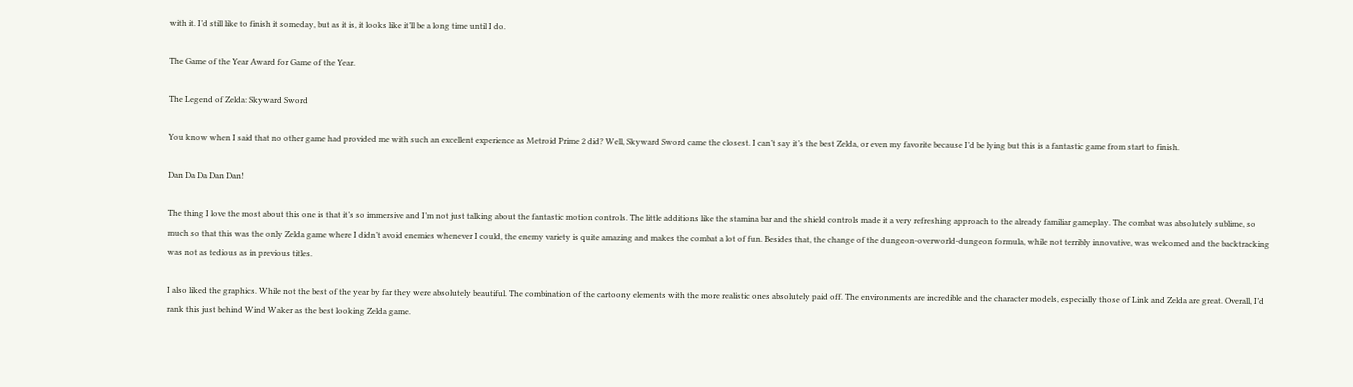with it. I’d still like to finish it someday, but as it is, it looks like it’ll be a long time until I do.

The Game of the Year Award for Game of the Year.

The Legend of Zelda: Skyward Sword

You know when I said that no other game had provided me with such an excellent experience as Metroid Prime 2 did? Well, Skyward Sword came the closest. I can’t say it’s the best Zelda, or even my favorite because I’d be lying but this is a fantastic game from start to finish.

Dan Da Da Dan Dan!

The thing I love the most about this one is that it’s so immersive and I’m not just talking about the fantastic motion controls. The little additions like the stamina bar and the shield controls made it a very refreshing approach to the already familiar gameplay. The combat was absolutely sublime, so much so that this was the only Zelda game where I didn’t avoid enemies whenever I could, the enemy variety is quite amazing and makes the combat a lot of fun. Besides that, the change of the dungeon-overworld-dungeon formula, while not terribly innovative, was welcomed and the backtracking was not as tedious as in previous titles.

I also liked the graphics. While not the best of the year by far they were absolutely beautiful. The combination of the cartoony elements with the more realistic ones absolutely paid off. The environments are incredible and the character models, especially those of Link and Zelda are great. Overall, I’d rank this just behind Wind Waker as the best looking Zelda game.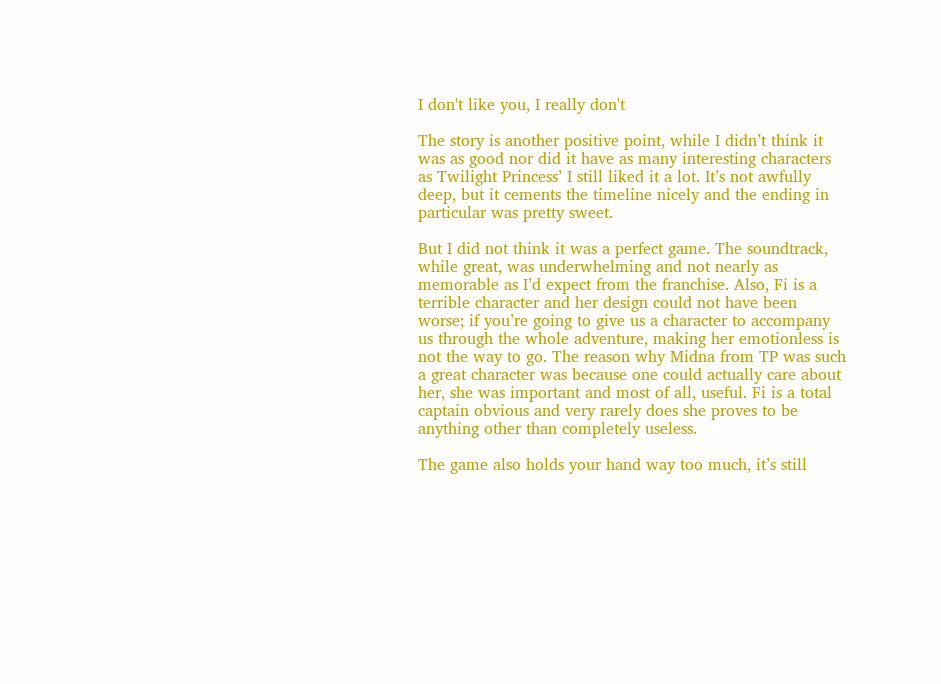I don't like you, I really don't

The story is another positive point, while I didn’t think it was as good nor did it have as many interesting characters as Twilight Princess’ I still liked it a lot. It’s not awfully deep, but it cements the timeline nicely and the ending in particular was pretty sweet.

But I did not think it was a perfect game. The soundtrack, while great, was underwhelming and not nearly as memorable as I’d expect from the franchise. Also, Fi is a terrible character and her design could not have been worse; if you’re going to give us a character to accompany us through the whole adventure, making her emotionless is not the way to go. The reason why Midna from TP was such a great character was because one could actually care about her, she was important and most of all, useful. Fi is a total captain obvious and very rarely does she proves to be anything other than completely useless.

The game also holds your hand way too much, it’s still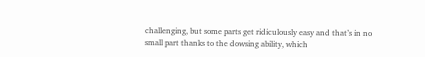challenging, but some parts get ridiculously easy and that’s in no small part thanks to the dowsing ability, which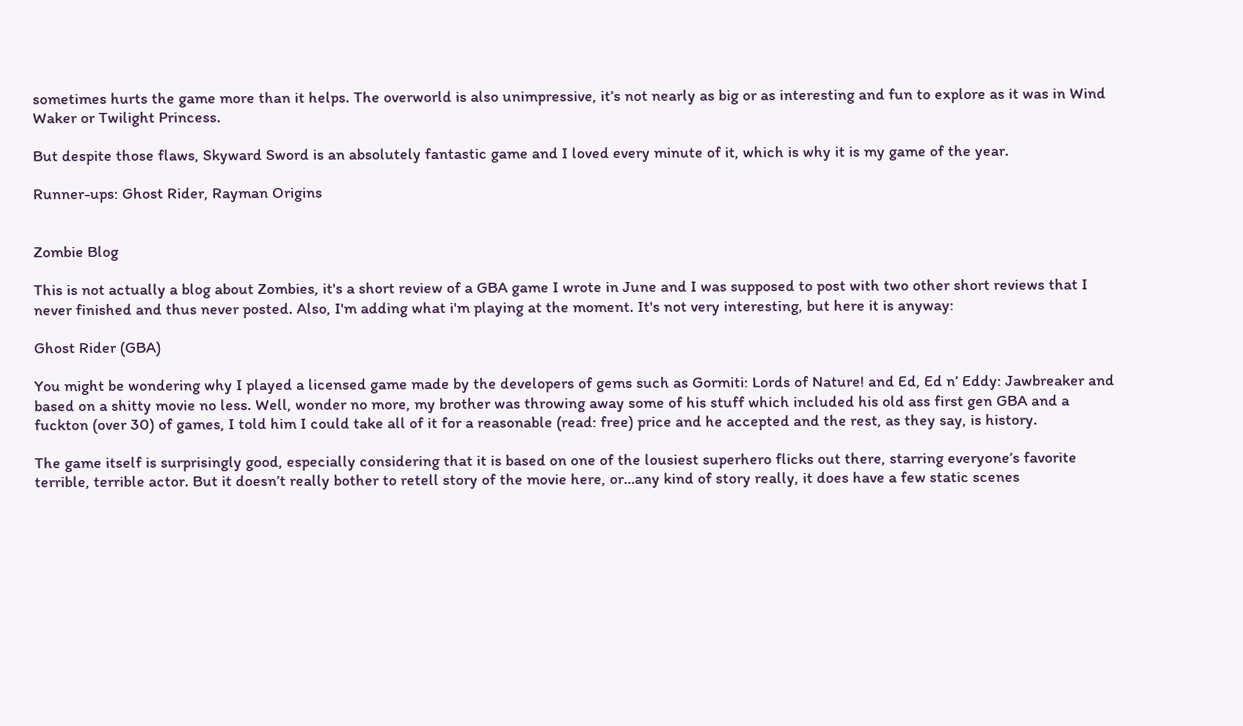sometimes hurts the game more than it helps. The overworld is also unimpressive, it’s not nearly as big or as interesting and fun to explore as it was in Wind Waker or Twilight Princess.

But despite those flaws, Skyward Sword is an absolutely fantastic game and I loved every minute of it, which is why it is my game of the year.

Runner-ups: Ghost Rider, Rayman Origins


Zombie Blog

This is not actually a blog about Zombies, it's a short review of a GBA game I wrote in June and I was supposed to post with two other short reviews that I never finished and thus never posted. Also, I'm adding what i'm playing at the moment. It's not very interesting, but here it is anyway:

Ghost Rider (GBA)

You might be wondering why I played a licensed game made by the developers of gems such as Gormiti: Lords of Nature! and Ed, Ed n’ Eddy: Jawbreaker and based on a shitty movie no less. Well, wonder no more, my brother was throwing away some of his stuff which included his old ass first gen GBA and a fuckton (over 30) of games, I told him I could take all of it for a reasonable (read: free) price and he accepted and the rest, as they say, is history.

The game itself is surprisingly good, especially considering that it is based on one of the lousiest superhero flicks out there, starring everyone’s favorite terrible, terrible actor. But it doesn’t really bother to retell story of the movie here, or…any kind of story really, it does have a few static scenes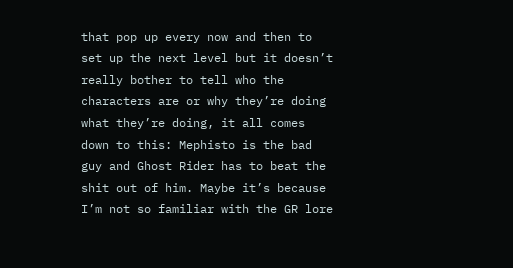that pop up every now and then to set up the next level but it doesn’t really bother to tell who the characters are or why they’re doing what they’re doing, it all comes down to this: Mephisto is the bad guy and Ghost Rider has to beat the shit out of him. Maybe it’s because I’m not so familiar with the GR lore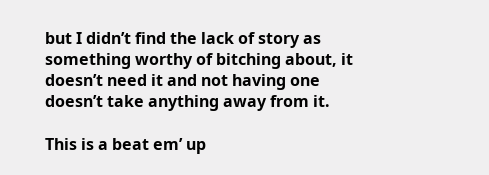but I didn’t find the lack of story as something worthy of bitching about, it doesn’t need it and not having one doesn’t take anything away from it.

This is a beat em’ up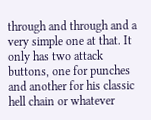through and through and a very simple one at that. It only has two attack buttons, one for punches and another for his classic hell chain or whatever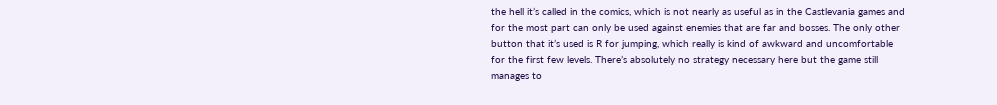the hell it’s called in the comics, which is not nearly as useful as in the Castlevania games and for the most part can only be used against enemies that are far and bosses. The only other button that it’s used is R for jumping, which really is kind of awkward and uncomfortable for the first few levels. There’s absolutely no strategy necessary here but the game still manages to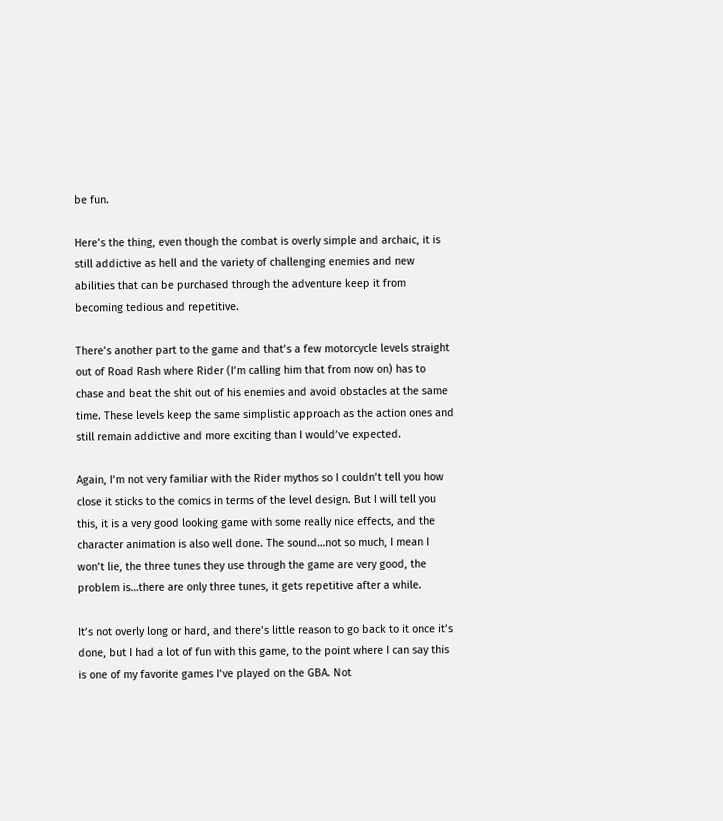be fun.

Here’s the thing, even though the combat is overly simple and archaic, it is still addictive as hell and the variety of challenging enemies and new abilities that can be purchased through the adventure keep it from becoming tedious and repetitive.

There’s another part to the game and that’s a few motorcycle levels straight out of Road Rash where Rider (I’m calling him that from now on) has to chase and beat the shit out of his enemies and avoid obstacles at the same time. These levels keep the same simplistic approach as the action ones and still remain addictive and more exciting than I would’ve expected.

Again, I’m not very familiar with the Rider mythos so I couldn’t tell you how close it sticks to the comics in terms of the level design. But I will tell you this, it is a very good looking game with some really nice effects, and the character animation is also well done. The sound…not so much, I mean I won’t lie, the three tunes they use through the game are very good, the problem is…there are only three tunes, it gets repetitive after a while.

It’s not overly long or hard, and there’s little reason to go back to it once it’s done, but I had a lot of fun with this game, to the point where I can say this is one of my favorite games I’ve played on the GBA. Not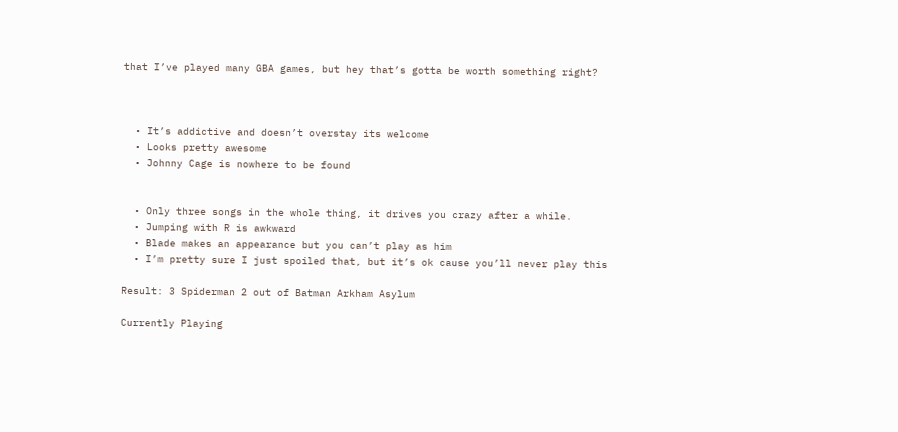that I’ve played many GBA games, but hey that’s gotta be worth something right?



  • It’s addictive and doesn’t overstay its welcome
  • Looks pretty awesome
  • Johnny Cage is nowhere to be found


  • Only three songs in the whole thing, it drives you crazy after a while.
  • Jumping with R is awkward
  • Blade makes an appearance but you can’t play as him
  • I’m pretty sure I just spoiled that, but it’s ok cause you’ll never play this

Result: 3 Spiderman 2 out of Batman Arkham Asylum

Currently Playing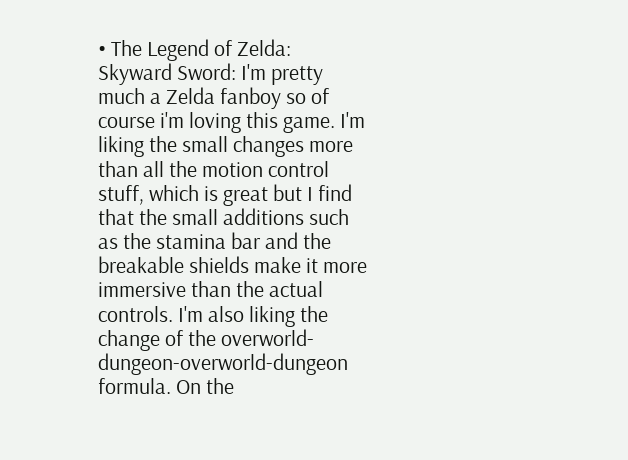• The Legend of Zelda: Skyward Sword: I'm pretty much a Zelda fanboy so of course i'm loving this game. I'm liking the small changes more than all the motion control stuff, which is great but I find that the small additions such as the stamina bar and the breakable shields make it more immersive than the actual controls. I'm also liking the change of the overworld-dungeon-overworld-dungeon formula. On the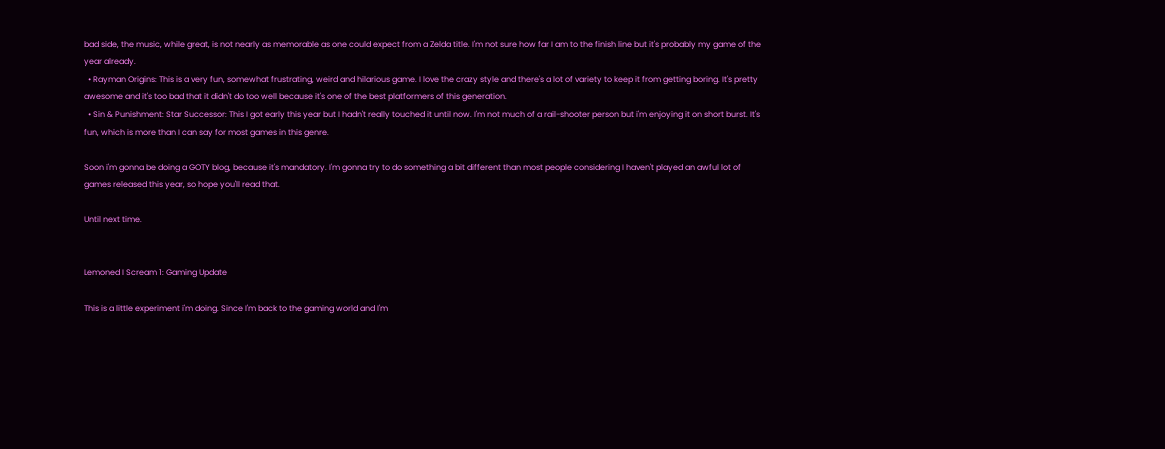bad side, the music, while great, is not nearly as memorable as one could expect from a Zelda title. I'm not sure how far I am to the finish line but it's probably my game of the year already.
  • Rayman Origins: This is a very fun, somewhat frustrating, weird and hilarious game. I love the crazy style and there's a lot of variety to keep it from getting boring. It's pretty awesome and it's too bad that it didn't do too well because it's one of the best platformers of this generation.
  • Sin & Punishment: Star Successor: This I got early this year but I hadn't really touched it until now. I'm not much of a rail-shooter person but i'm enjoying it on short burst. It's fun, which is more than I can say for most games in this genre.

Soon i'm gonna be doing a GOTY blog, because it's mandatory. I'm gonna try to do something a bit different than most people considering I haven't played an awful lot of games released this year, so hope you'll read that.

Until next time.


Lemoned I Scream 1: Gaming Update

This is a little experiment i'm doing. Since I'm back to the gaming world and I'm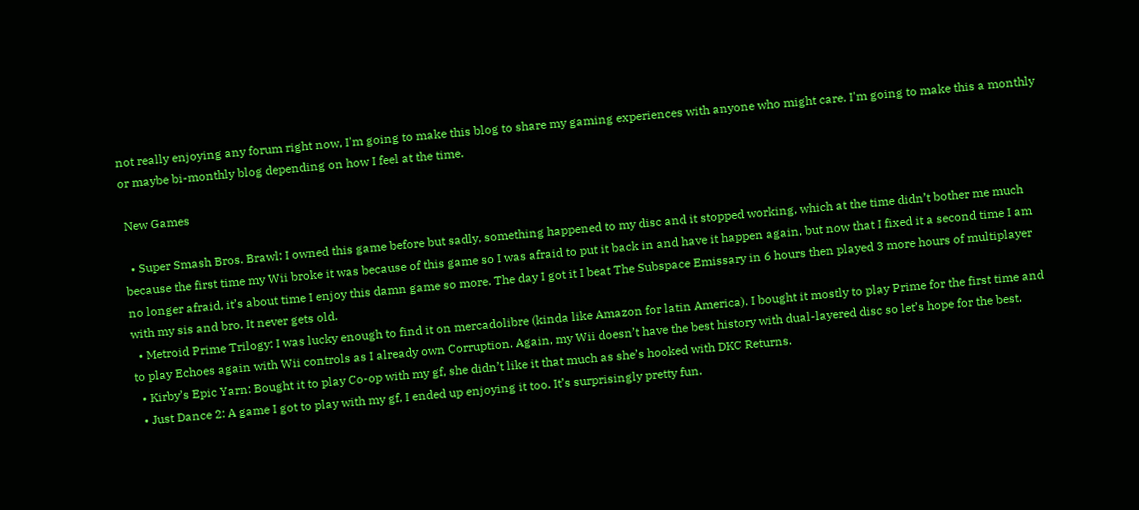not really enjoying any forum right now, I'm going to make this blog to share my gaming experiences with anyone who might care. I'm going to make this a monthly or maybe bi-monthly blog depending on how I feel at the time.

 New Games

  • Super Smash Bros. Brawl: I owned this game before but sadly, something happened to my disc and it stopped working, which at the time didn’t bother me much because the first time my Wii broke it was because of this game so I was afraid to put it back in and have it happen again, but now that I fixed it a second time I am no longer afraid, it’s about time I enjoy this damn game so more. The day I got it I beat The Subspace Emissary in 6 hours then played 3 more hours of multiplayer with my sis and bro. It never gets old.
  • Metroid Prime Trilogy: I was lucky enough to find it on mercadolibre (kinda like Amazon for latin America). I bought it mostly to play Prime for the first time and to play Echoes again with Wii controls as I already own Corruption. Again, my Wii doesn’t have the best history with dual-layered disc so let’s hope for the best.
  • Kirby’s Epic Yarn: Bought it to play Co-op with my gf, she didn’t like it that much as she’s hooked with DKC Returns.
  • Just Dance 2: A game I got to play with my gf, I ended up enjoying it too. It’s surprisingly pretty fun.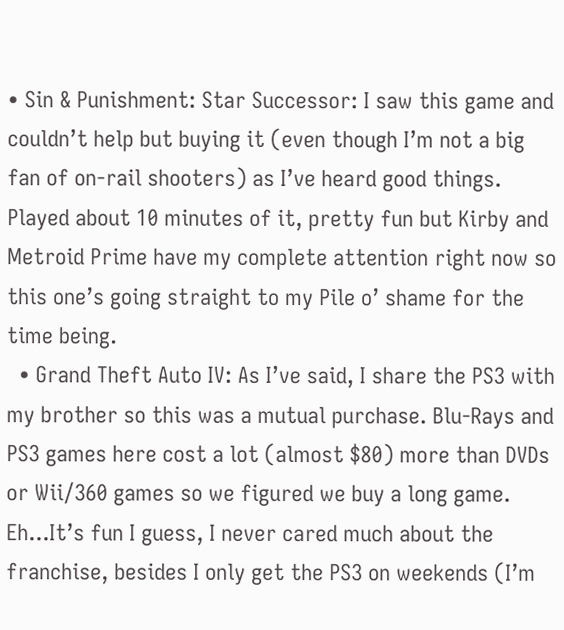• Sin & Punishment: Star Successor: I saw this game and couldn’t help but buying it (even though I’m not a big fan of on-rail shooters) as I’ve heard good things. Played about 10 minutes of it, pretty fun but Kirby and Metroid Prime have my complete attention right now so this one’s going straight to my Pile o’ shame for the time being.
  • Grand Theft Auto IV: As I’ve said, I share the PS3 with my brother so this was a mutual purchase. Blu-Rays and PS3 games here cost a lot (almost $80) more than DVDs or Wii/360 games so we figured we buy a long game. Eh...It’s fun I guess, I never cared much about the franchise, besides I only get the PS3 on weekends (I’m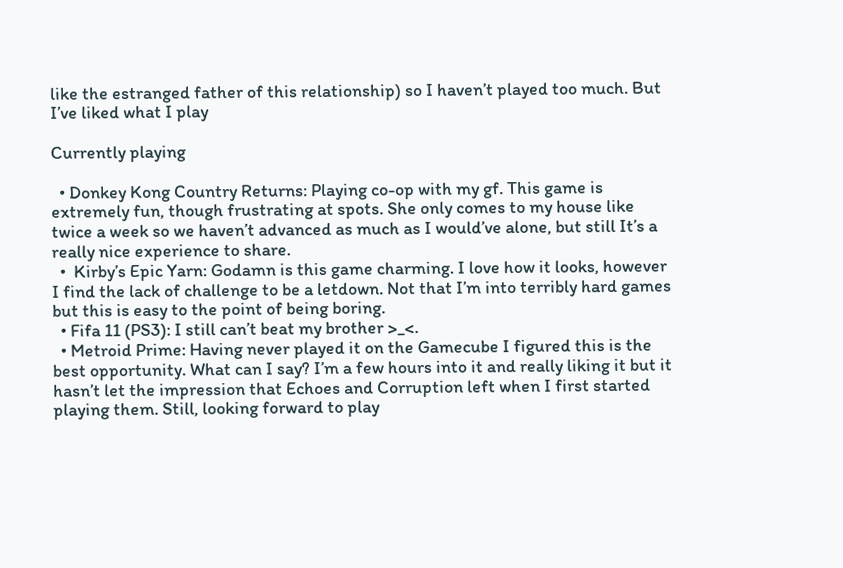like the estranged father of this relationship) so I haven’t played too much. But I’ve liked what I play

Currently playing

  • Donkey Kong Country Returns: Playing co-op with my gf. This game is extremely fun, though frustrating at spots. She only comes to my house like twice a week so we haven’t advanced as much as I would’ve alone, but still It’s a really nice experience to share.
  •  Kirby’s Epic Yarn: Godamn is this game charming. I love how it looks, however I find the lack of challenge to be a letdown. Not that I’m into terribly hard games but this is easy to the point of being boring.
  • Fifa 11 (PS3): I still can’t beat my brother >_<.
  • Metroid Prime: Having never played it on the Gamecube I figured this is the best opportunity. What can I say? I’m a few hours into it and really liking it but it hasn’t let the impression that Echoes and Corruption left when I first started playing them. Still, looking forward to play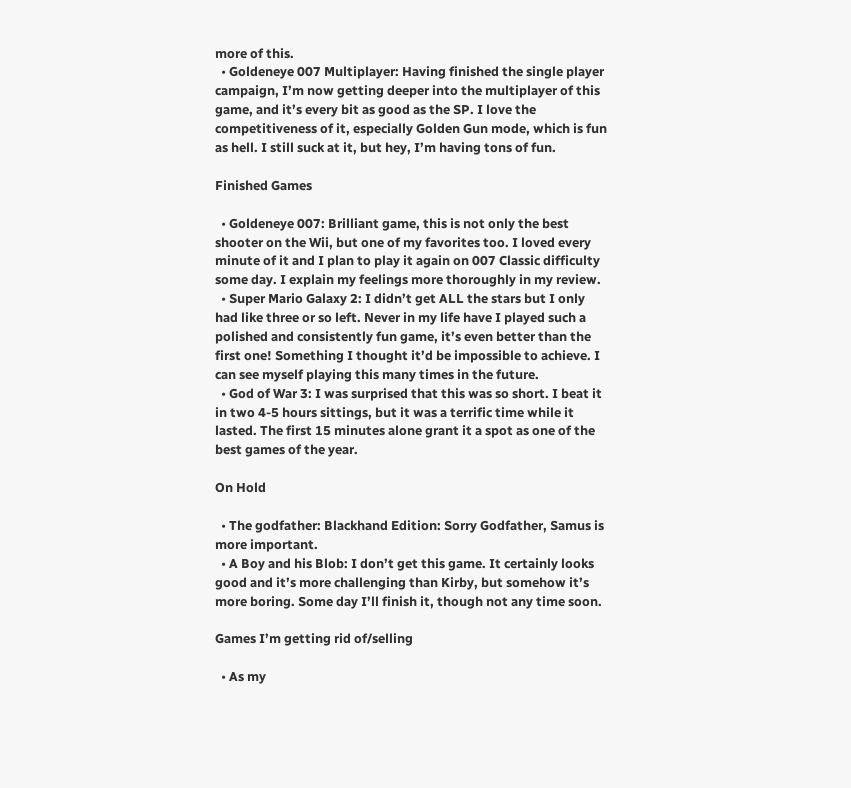more of this.
  • Goldeneye 007 Multiplayer: Having finished the single player campaign, I’m now getting deeper into the multiplayer of this game, and it’s every bit as good as the SP. I love the competitiveness of it, especially Golden Gun mode, which is fun as hell. I still suck at it, but hey, I’m having tons of fun.

Finished Games

  • Goldeneye 007: Brilliant game, this is not only the best shooter on the Wii, but one of my favorites too. I loved every minute of it and I plan to play it again on 007 Classic difficulty some day. I explain my feelings more thoroughly in my review.
  • Super Mario Galaxy 2: I didn’t get ALL the stars but I only had like three or so left. Never in my life have I played such a polished and consistently fun game, it’s even better than the first one! Something I thought it’d be impossible to achieve. I can see myself playing this many times in the future.
  • God of War 3: I was surprised that this was so short. I beat it in two 4-5 hours sittings, but it was a terrific time while it lasted. The first 15 minutes alone grant it a spot as one of the best games of the year.

On Hold

  • The godfather: Blackhand Edition: Sorry Godfather, Samus is more important.
  • A Boy and his Blob: I don’t get this game. It certainly looks good and it’s more challenging than Kirby, but somehow it’s more boring. Some day I’ll finish it, though not any time soon.

Games I’m getting rid of/selling

  • As my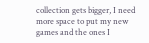collection gets bigger, I need more space to put my new games and the ones I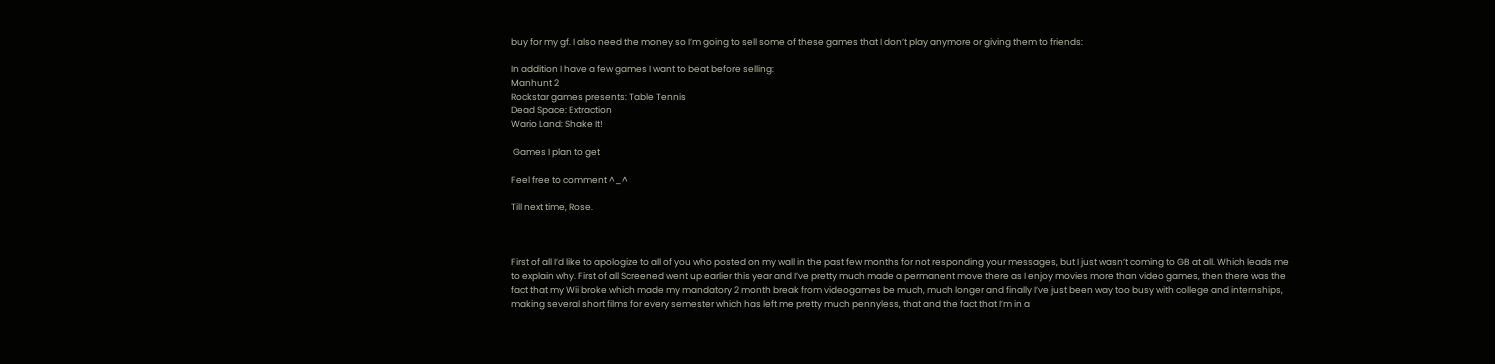buy for my gf. I also need the money so I’m going to sell some of these games that I don’t play anymore or giving them to friends:

In addition I have a few games I want to beat before selling:
Manhunt 2
Rockstar games presents: Table Tennis
Dead Space: Extraction
Wario Land: Shake It!

 Games I plan to get

Feel free to comment ^_^

Till next time, Rose.



First of all I’d like to apologize to all of you who posted on my wall in the past few months for not responding your messages, but I just wasn’t coming to GB at all. Which leads me to explain why. First of all Screened went up earlier this year and I’ve pretty much made a permanent move there as I enjoy movies more than video games, then there was the fact that my Wii broke which made my mandatory 2 month break from videogames be much, much longer and finally I’ve just been way too busy with college and internships, making several short films for every semester which has left me pretty much pennyless, that and the fact that I’m in a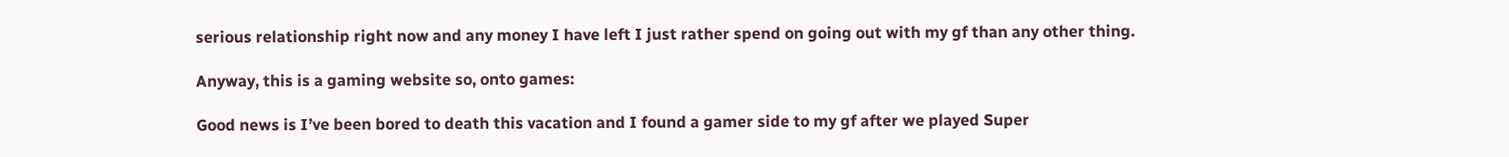serious relationship right now and any money I have left I just rather spend on going out with my gf than any other thing.

Anyway, this is a gaming website so, onto games:

Good news is I’ve been bored to death this vacation and I found a gamer side to my gf after we played Super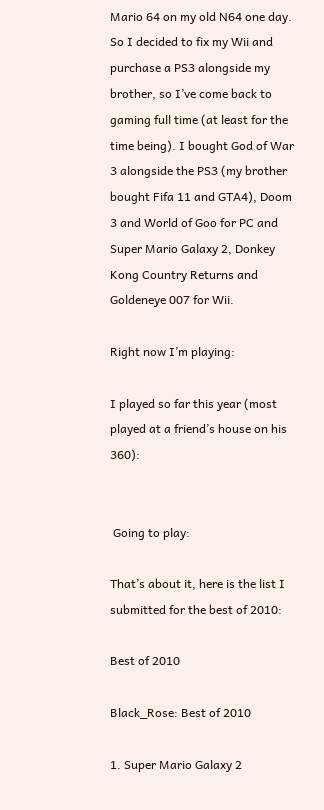Mario 64 on my old N64 one day. So I decided to fix my Wii and purchase a PS3 alongside my brother, so I’ve come back to gaming full time (at least for the time being). I bought God of War 3 alongside the PS3 (my brother bought Fifa 11 and GTA4), Doom 3 and World of Goo for PC and Super Mario Galaxy 2, Donkey Kong Country Returns and Goldeneye 007 for Wii.

Right now I’m playing:

I played so far this year (most played at a friend’s house on his 360):


 Going to play:

That’s about it, here is the list I submitted for the best of 2010:

Best of 2010

Black_Rose: Best of 2010

1. Super Mario Galaxy 2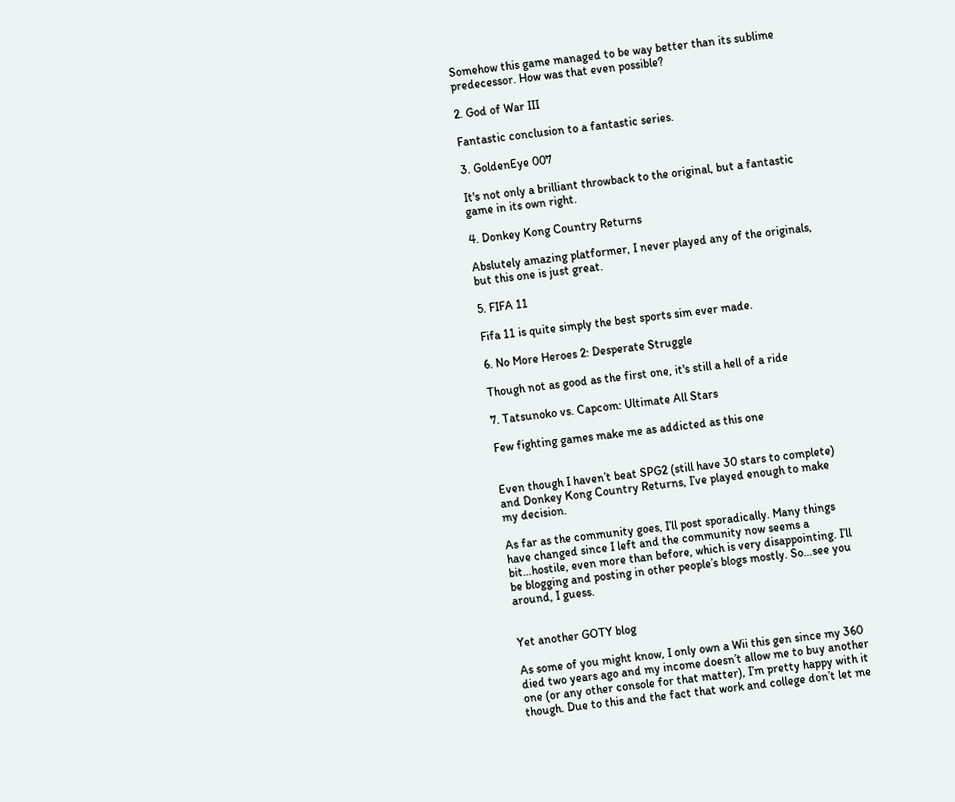Somehow this game managed to be way better than its sublime predecessor. How was that even possible?

2. God of War III

Fantastic conclusion to a fantastic series.

3. GoldenEye 007

It's not only a brilliant throwback to the original, but a fantastic game in its own right.

4. Donkey Kong Country Returns

Abslutely amazing platformer, I never played any of the originals, but this one is just great.

5. FIFA 11

Fifa 11 is quite simply the best sports sim ever made.

6. No More Heroes 2: Desperate Struggle

Though not as good as the first one, it's still a hell of a ride

7. Tatsunoko vs. Capcom: Ultimate All Stars

Few fighting games make me as addicted as this one


Even though I haven’t beat SPG2 (still have 30 stars to complete) and Donkey Kong Country Returns, I’ve played enough to make my decision.

As far as the community goes, I’ll post sporadically. Many things have changed since I left and the community now seems a bit…hostile, even more than before, which is very disappointing. I’ll be blogging and posting in other people’s blogs mostly. So…see you around, I guess.


Yet another GOTY blog

As some of you might know, I only own a Wii this gen since my 360 died two years ago and my income doesn’t allow me to buy another one (or any other console for that matter), I’m pretty happy with it though. Due to this and the fact that work and college don’t let me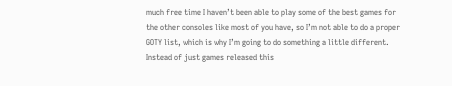much free time I haven’t been able to play some of the best games for the other consoles like most of you have, so I’m not able to do a proper GOTY list, which is why I’m going to do something a little different. Instead of just games released this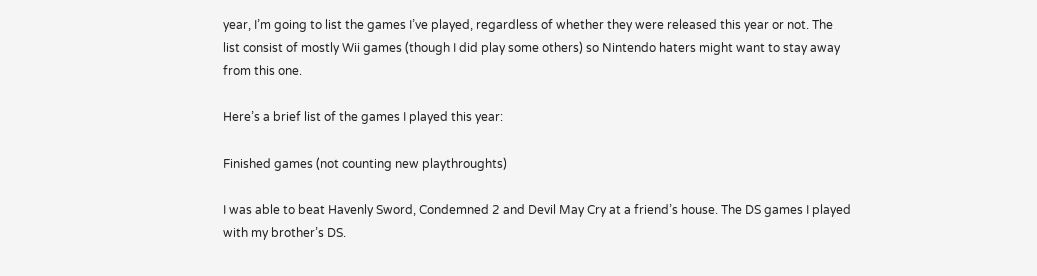year, I’m going to list the games I’ve played, regardless of whether they were released this year or not. The list consist of mostly Wii games (though I did play some others) so Nintendo haters might want to stay away from this one.

Here’s a brief list of the games I played this year:

Finished games (not counting new playthroughts)

I was able to beat Havenly Sword, Condemned 2 and Devil May Cry at a friend’s house. The DS games I played with my brother’s DS.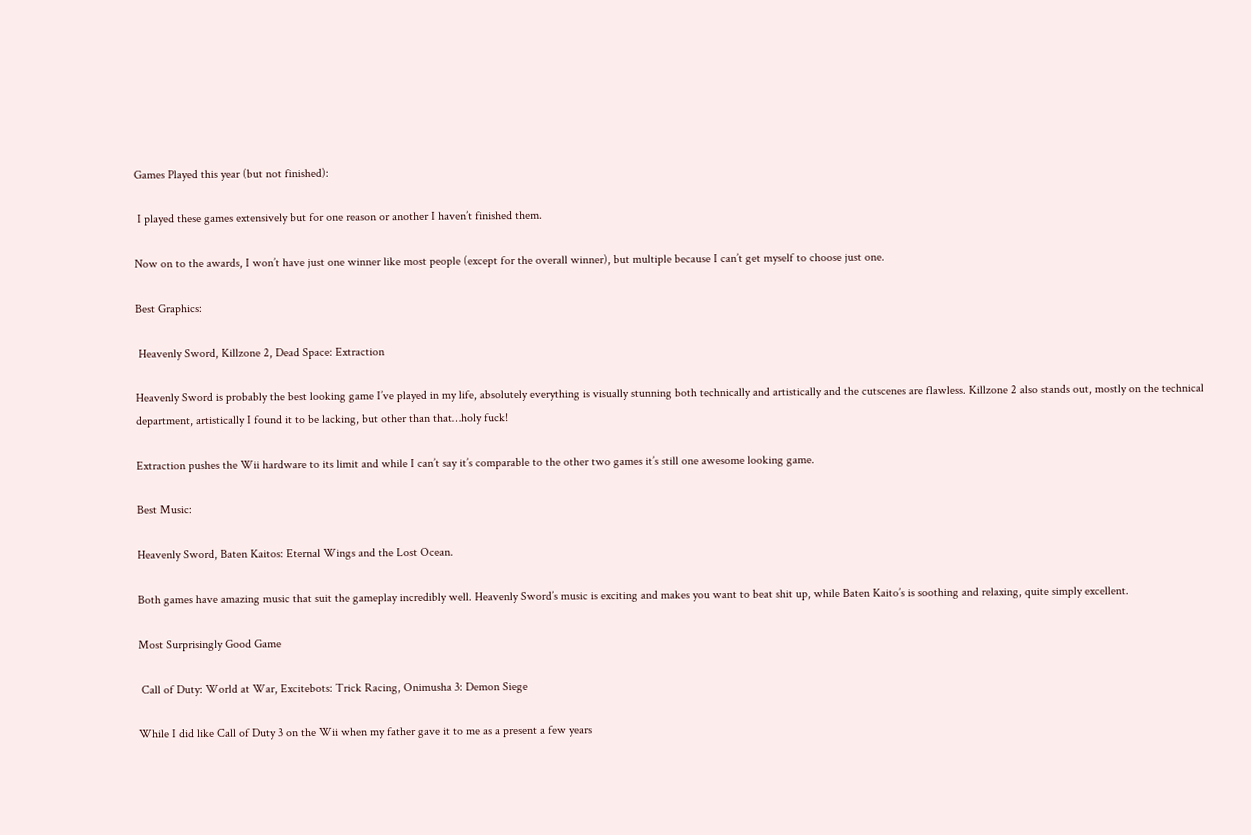Games Played this year (but not finished):

 I played these games extensively but for one reason or another I haven’t finished them.

Now on to the awards, I won’t have just one winner like most people (except for the overall winner), but multiple because I can’t get myself to choose just one.

Best Graphics:

 Heavenly Sword, Killzone 2, Dead Space: Extraction

Heavenly Sword is probably the best looking game I’ve played in my life, absolutely everything is visually stunning both technically and artistically and the cutscenes are flawless. Killzone 2 also stands out, mostly on the technical department, artistically I found it to be lacking, but other than that…holy fuck!

Extraction pushes the Wii hardware to its limit and while I can’t say it’s comparable to the other two games it’s still one awesome looking game.

Best Music:

Heavenly Sword, Baten Kaitos: Eternal Wings and the Lost Ocean.

Both games have amazing music that suit the gameplay incredibly well. Heavenly Sword’s music is exciting and makes you want to beat shit up, while Baten Kaito’s is soothing and relaxing, quite simply excellent.

Most Surprisingly Good Game

 Call of Duty: World at War, Excitebots: Trick Racing, Onimusha 3: Demon Siege

While I did like Call of Duty 3 on the Wii when my father gave it to me as a present a few years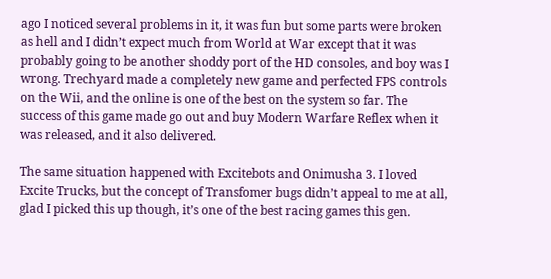ago I noticed several problems in it, it was fun but some parts were broken as hell and I didn’t expect much from World at War except that it was probably going to be another shoddy port of the HD consoles, and boy was I wrong. Trechyard made a completely new game and perfected FPS controls on the Wii, and the online is one of the best on the system so far. The success of this game made go out and buy Modern Warfare Reflex when it was released, and it also delivered.

The same situation happened with Excitebots and Onimusha 3. I loved Excite Trucks, but the concept of Transfomer bugs didn’t appeal to me at all, glad I picked this up though, it’s one of the best racing games this gen.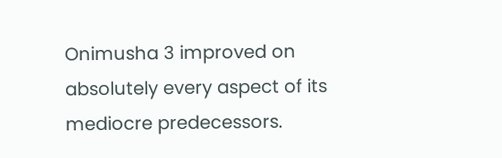Onimusha 3 improved on absolutely every aspect of its mediocre predecessors.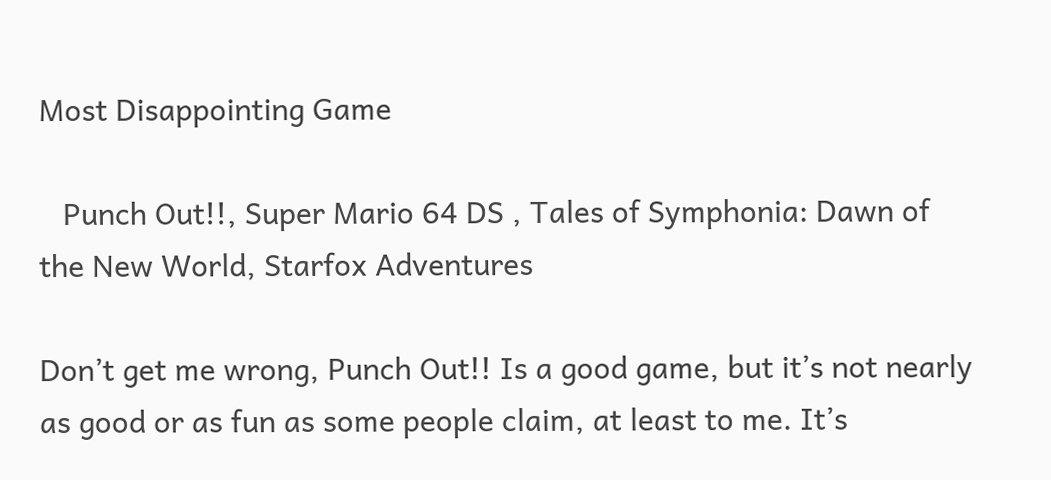Most Disappointing Game

   Punch Out!!, Super Mario 64 DS , Tales of Symphonia: Dawn of the New World, Starfox Adventures

Don’t get me wrong, Punch Out!! Is a good game, but it’s not nearly as good or as fun as some people claim, at least to me. It’s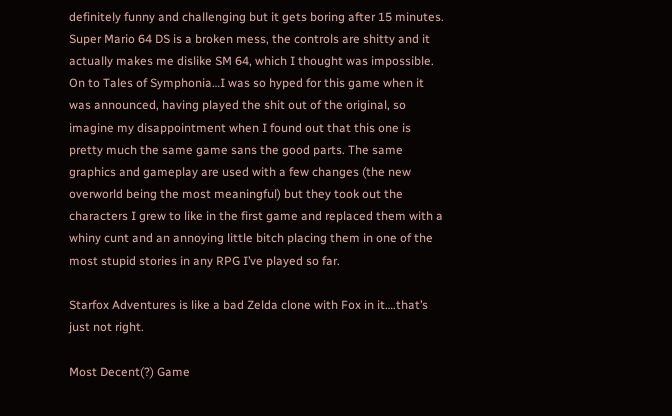definitely funny and challenging but it gets boring after 15 minutes. Super Mario 64 DS is a broken mess, the controls are shitty and it actually makes me dislike SM 64, which I thought was impossible.
On to Tales of Symphonia…I was so hyped for this game when it was announced, having played the shit out of the original, so imagine my disappointment when I found out that this one is pretty much the same game sans the good parts. The same graphics and gameplay are used with a few changes (the new overworld being the most meaningful) but they took out the characters I grew to like in the first game and replaced them with a whiny cunt and an annoying little bitch placing them in one of the most stupid stories in any RPG I’ve played so far.

Starfox Adventures is like a bad Zelda clone with Fox in it….that’s just not right.

Most Decent(?) Game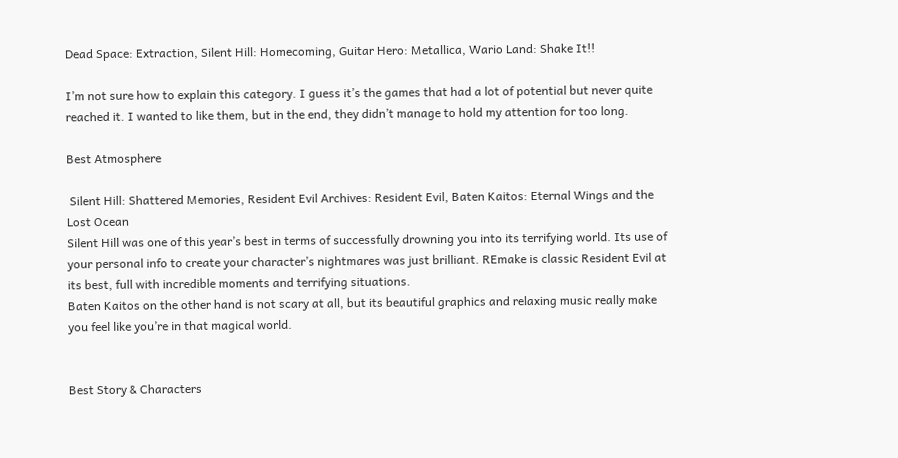Dead Space: Extraction, Silent Hill: Homecoming, Guitar Hero: Metallica, Wario Land: Shake It!!

I’m not sure how to explain this category. I guess it’s the games that had a lot of potential but never quite reached it. I wanted to like them, but in the end, they didn’t manage to hold my attention for too long.

Best Atmosphere

 Silent Hill: Shattered Memories, Resident Evil Archives: Resident Evil, Baten Kaitos: Eternal Wings and the Lost Ocean
Silent Hill was one of this year’s best in terms of successfully drowning you into its terrifying world. Its use of your personal info to create your character’s nightmares was just brilliant. REmake is classic Resident Evil at its best, full with incredible moments and terrifying situations.
Baten Kaitos on the other hand is not scary at all, but its beautiful graphics and relaxing music really make you feel like you’re in that magical world.


Best Story & Characters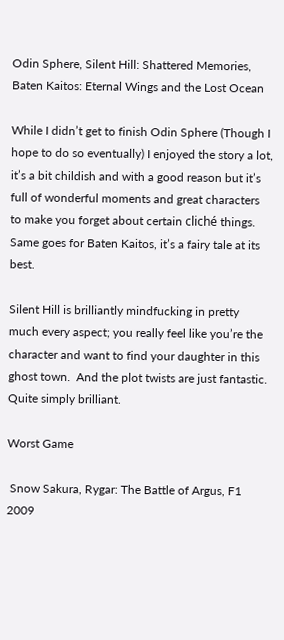Odin Sphere, Silent Hill: Shattered Memories, Baten Kaitos: Eternal Wings and the Lost Ocean

While I didn’t get to finish Odin Sphere (Though I hope to do so eventually) I enjoyed the story a lot, it’s a bit childish and with a good reason but it’s full of wonderful moments and great characters to make you forget about certain cliché things. Same goes for Baten Kaitos, it’s a fairy tale at its best.

Silent Hill is brilliantly mindfucking in pretty much every aspect; you really feel like you’re the character and want to find your daughter in this ghost town.  And the plot twists are just fantastic. Quite simply brilliant.

Worst Game

 Snow Sakura, Rygar: The Battle of Argus, F1 2009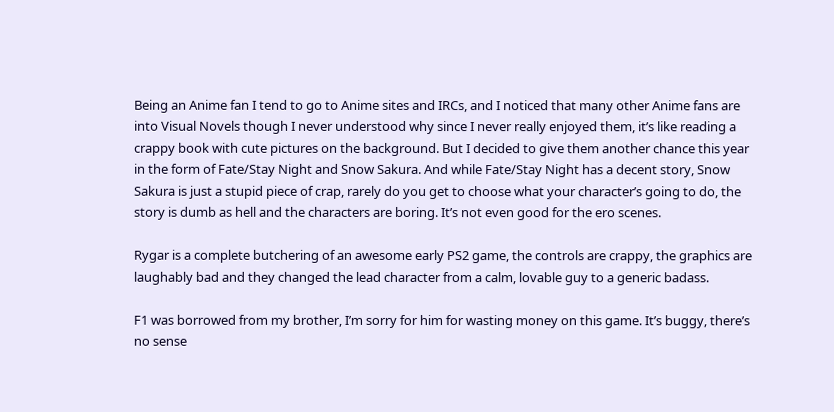Being an Anime fan I tend to go to Anime sites and IRCs, and I noticed that many other Anime fans are into Visual Novels though I never understood why since I never really enjoyed them, it’s like reading a crappy book with cute pictures on the background. But I decided to give them another chance this year in the form of Fate/Stay Night and Snow Sakura. And while Fate/Stay Night has a decent story, Snow Sakura is just a stupid piece of crap, rarely do you get to choose what your character’s going to do, the story is dumb as hell and the characters are boring. It’s not even good for the ero scenes.

Rygar is a complete butchering of an awesome early PS2 game, the controls are crappy, the graphics are laughably bad and they changed the lead character from a calm, lovable guy to a generic badass.

F1 was borrowed from my brother, I’m sorry for him for wasting money on this game. It’s buggy, there’s no sense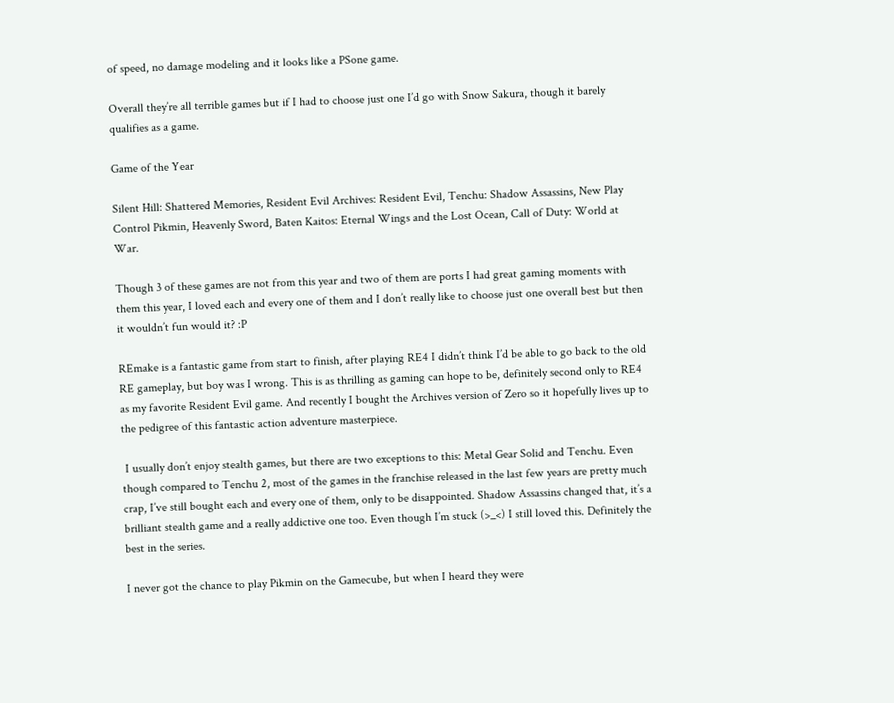of speed, no damage modeling and it looks like a PSone game.

Overall they’re all terrible games but if I had to choose just one I’d go with Snow Sakura, though it barely qualifies as a game.

Game of the Year

Silent Hill: Shattered Memories, Resident Evil Archives: Resident Evil, Tenchu: Shadow Assassins, New Play Control Pikmin, Heavenly Sword, Baten Kaitos: Eternal Wings and the Lost Ocean, Call of Duty: World at War.

Though 3 of these games are not from this year and two of them are ports I had great gaming moments with them this year, I loved each and every one of them and I don’t really like to choose just one overall best but then it wouldn’t fun would it? :P

REmake is a fantastic game from start to finish, after playing RE4 I didn’t think I’d be able to go back to the old RE gameplay, but boy was I wrong. This is as thrilling as gaming can hope to be, definitely second only to RE4 as my favorite Resident Evil game. And recently I bought the Archives version of Zero so it hopefully lives up to the pedigree of this fantastic action adventure masterpiece.

 I usually don’t enjoy stealth games, but there are two exceptions to this: Metal Gear Solid and Tenchu. Even though compared to Tenchu 2, most of the games in the franchise released in the last few years are pretty much crap, I’ve still bought each and every one of them, only to be disappointed. Shadow Assassins changed that, it’s a brilliant stealth game and a really addictive one too. Even though I’m stuck (>_<) I still loved this. Definitely the best in the series.

I never got the chance to play Pikmin on the Gamecube, but when I heard they were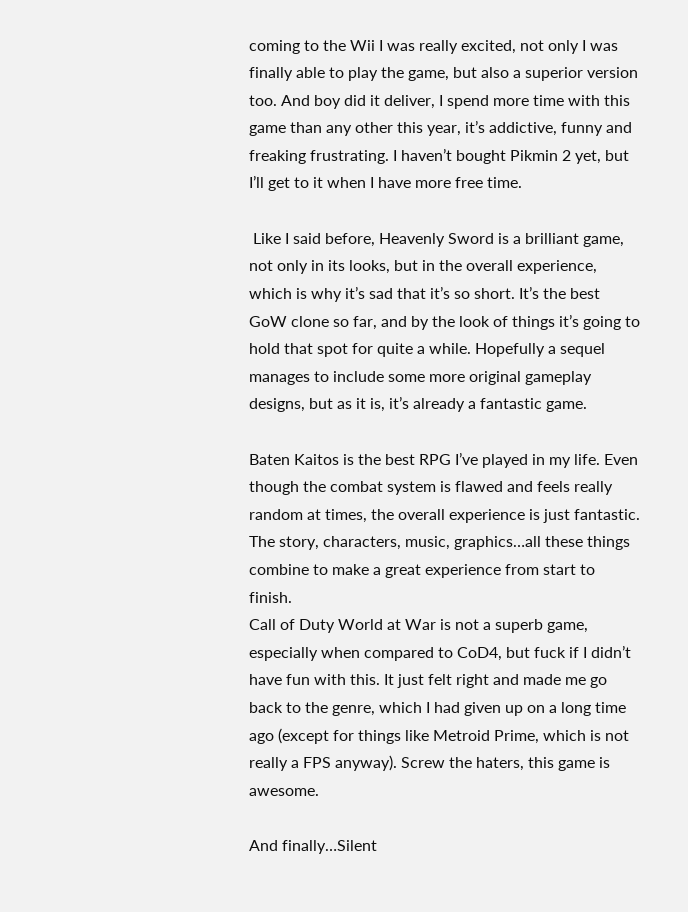coming to the Wii I was really excited, not only I was finally able to play the game, but also a superior version too. And boy did it deliver, I spend more time with this game than any other this year, it’s addictive, funny and freaking frustrating. I haven’t bought Pikmin 2 yet, but I’ll get to it when I have more free time.

 Like I said before, Heavenly Sword is a brilliant game, not only in its looks, but in the overall experience, which is why it’s sad that it’s so short. It’s the best GoW clone so far, and by the look of things it’s going to hold that spot for quite a while. Hopefully a sequel manages to include some more original gameplay designs, but as it is, it’s already a fantastic game.

Baten Kaitos is the best RPG I’ve played in my life. Even though the combat system is flawed and feels really random at times, the overall experience is just fantastic. The story, characters, music, graphics…all these things combine to make a great experience from start to finish.
Call of Duty World at War is not a superb game, especially when compared to CoD4, but fuck if I didn’t have fun with this. It just felt right and made me go back to the genre, which I had given up on a long time ago (except for things like Metroid Prime, which is not really a FPS anyway). Screw the haters, this game is awesome.

And finally…Silent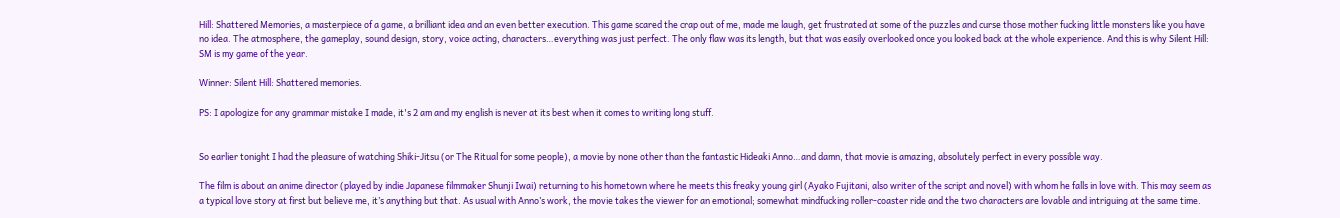Hill: Shattered Memories, a masterpiece of a game, a brilliant idea and an even better execution. This game scared the crap out of me, made me laugh, get frustrated at some of the puzzles and curse those mother fucking little monsters like you have no idea. The atmosphere, the gameplay, sound design, story, voice acting, characters…everything was just perfect. The only flaw was its length, but that was easily overlooked once you looked back at the whole experience. And this is why Silent Hill: SM is my game of the year.

Winner: Silent Hill: Shattered memories.

PS: I apologize for any grammar mistake I made, it's 2 am and my english is never at its best when it comes to writing long stuff.


So earlier tonight I had the pleasure of watching Shiki-Jitsu (or The Ritual for some people), a movie by none other than the fantastic Hideaki Anno…and damn, that movie is amazing, absolutely perfect in every possible way.

The film is about an anime director (played by indie Japanese filmmaker Shunji Iwai) returning to his hometown where he meets this freaky young girl (Ayako Fujitani, also writer of the script and novel) with whom he falls in love with. This may seem as a typical love story at first but believe me, it’s anything but that. As usual with Anno’s work, the movie takes the viewer for an emotional; somewhat mindfucking roller-coaster ride and the two characters are lovable and intriguing at the same time.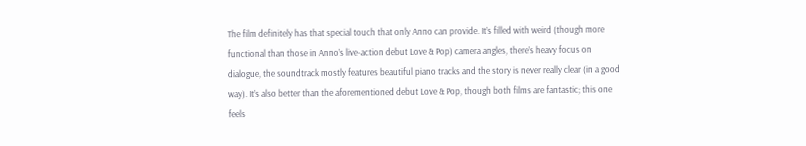The film definitely has that special touch that only Anno can provide. It’s filled with weird (though more functional than those in Anno’s live-action debut Love & Pop) camera angles, there’s heavy focus on dialogue, the soundtrack mostly features beautiful piano tracks and the story is never really clear (in a good way). It’s also better than the aforementioned debut Love & Pop, though both films are fantastic; this one feels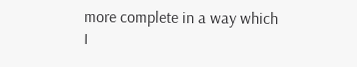more complete in a way which I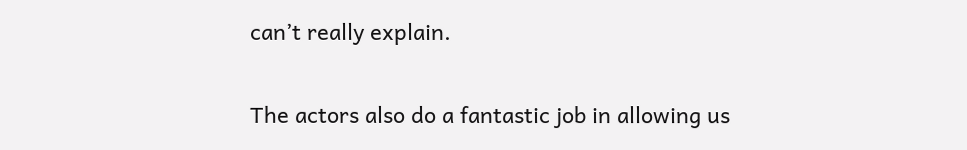can’t really explain.

The actors also do a fantastic job in allowing us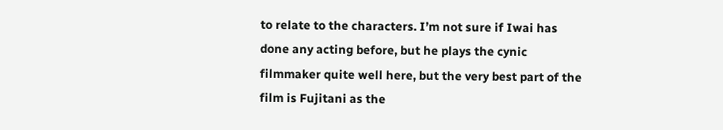to relate to the characters. I’m not sure if Iwai has done any acting before, but he plays the cynic filmmaker quite well here, but the very best part of the film is Fujitani as the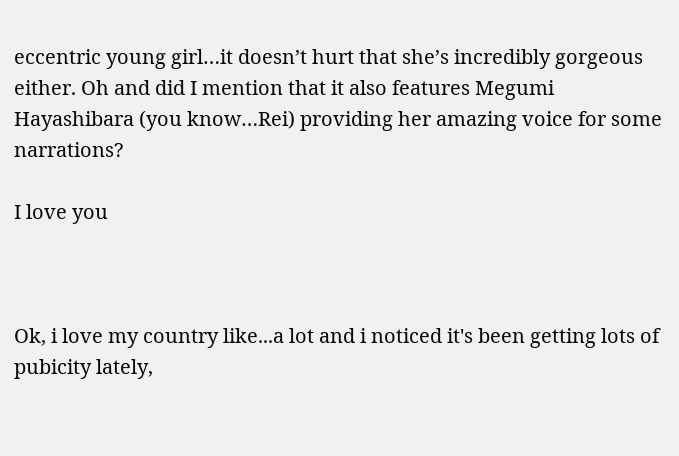eccentric young girl…it doesn’t hurt that she’s incredibly gorgeous either. Oh and did I mention that it also features Megumi Hayashibara (you know…Rei) providing her amazing voice for some narrations?

I love you



Ok, i love my country like...a lot and i noticed it's been getting lots of pubicity lately,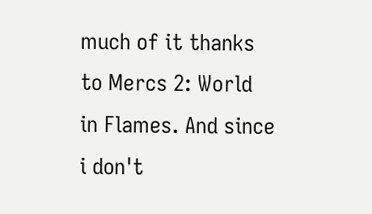much of it thanks to Mercs 2: World in Flames. And since i don't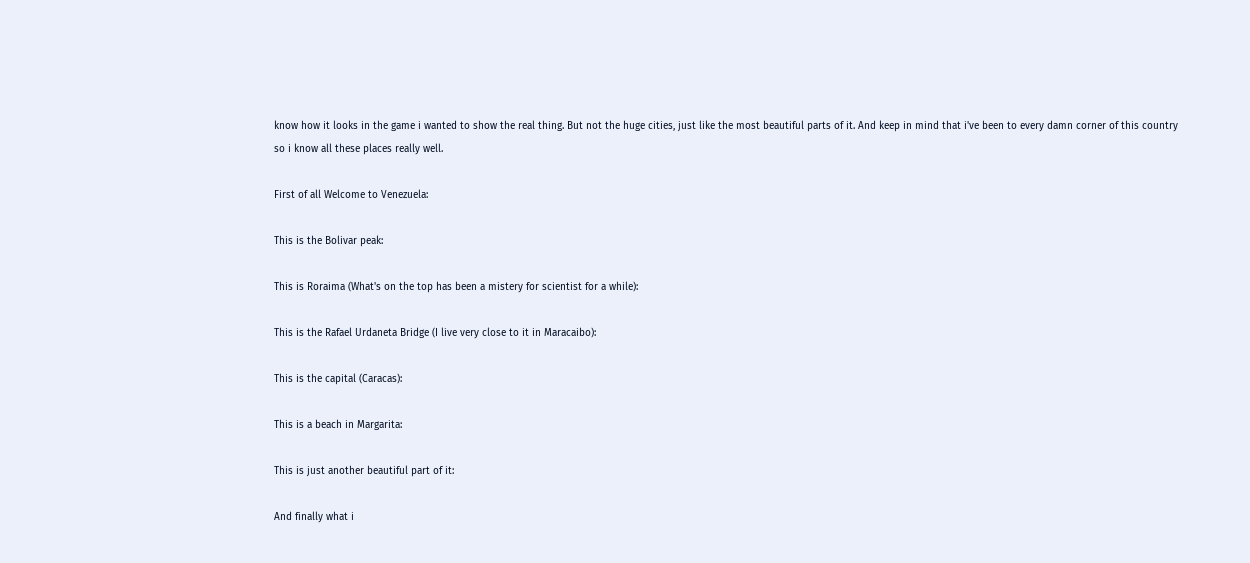know how it looks in the game i wanted to show the real thing. But not the huge cities, just like the most beautiful parts of it. And keep in mind that i've been to every damn corner of this country so i know all these places really well.

First of all Welcome to Venezuela:

This is the Bolivar peak:

This is Roraima (What's on the top has been a mistery for scientist for a while):

This is the Rafael Urdaneta Bridge (I live very close to it in Maracaibo):

This is the capital (Caracas):

This is a beach in Margarita:

This is just another beautiful part of it:

And finally what i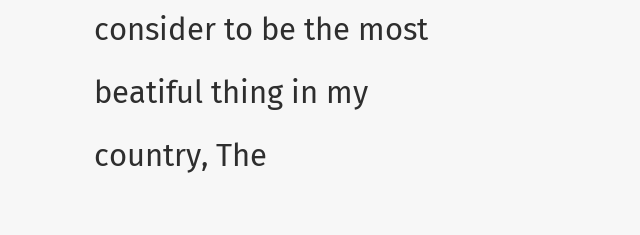consider to be the most beatiful thing in my country, The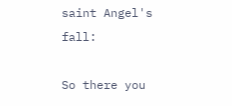saint Angel's fall:

So there you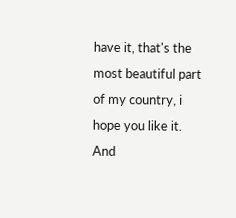have it, that's the most beautiful part of my country, i hope you like it. And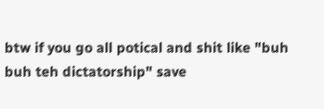btw if you go all potical and shit like "buh buh teh dictatorship" save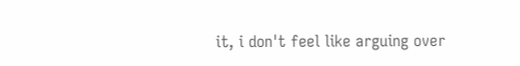it, i don't feel like arguing over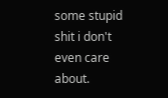some stupid shit i don't even care about.